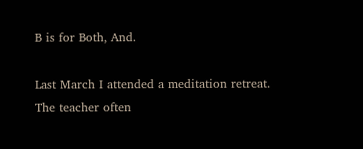B is for Both, And.

Last March I attended a meditation retreat. The teacher often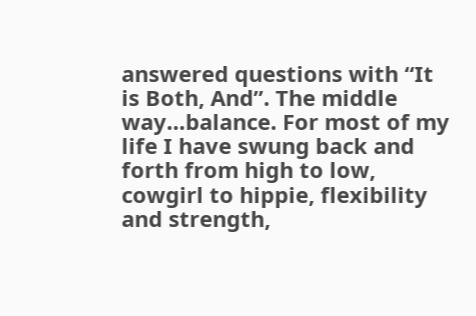answered questions with “It is Both, And”. The middle way…balance. For most of my life I have swung back and forth from high to low, cowgirl to hippie, flexibility and strength,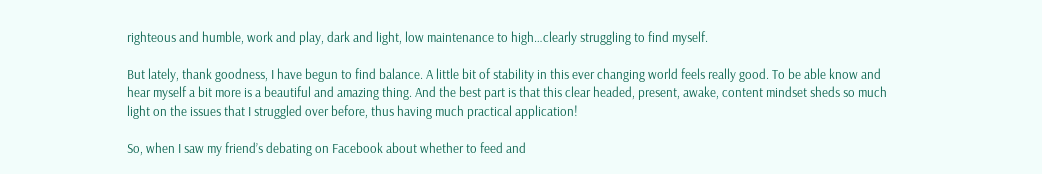righteous and humble, work and play, dark and light, low maintenance to high…clearly struggling to find myself.

But lately, thank goodness, I have begun to find balance. A little bit of stability in this ever changing world feels really good. To be able know and hear myself a bit more is a beautiful and amazing thing. And the best part is that this clear headed, present, awake, content mindset sheds so much light on the issues that I struggled over before, thus having much practical application!

So, when I saw my friend’s debating on Facebook about whether to feed and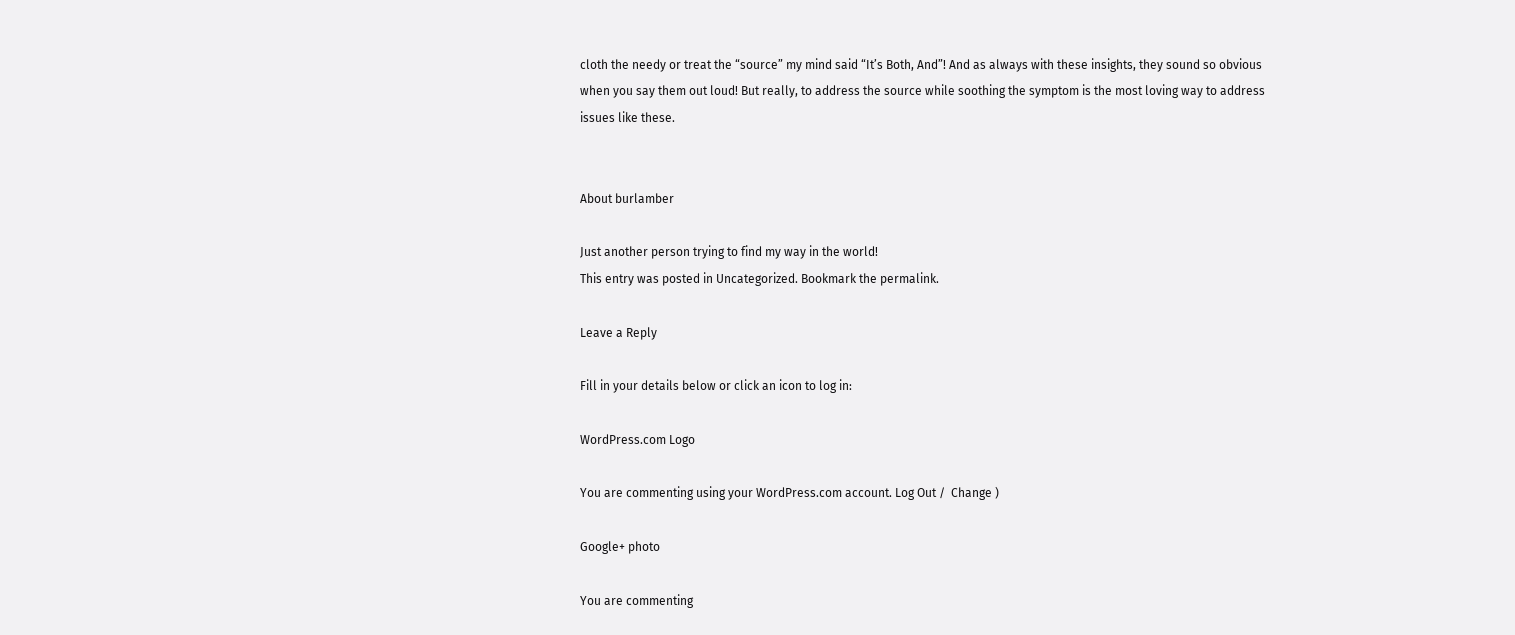cloth the needy or treat the “source” my mind said “It’s Both, And”! And as always with these insights, they sound so obvious when you say them out loud! But really, to address the source while soothing the symptom is the most loving way to address issues like these.


About burlamber

Just another person trying to find my way in the world!
This entry was posted in Uncategorized. Bookmark the permalink.

Leave a Reply

Fill in your details below or click an icon to log in:

WordPress.com Logo

You are commenting using your WordPress.com account. Log Out /  Change )

Google+ photo

You are commenting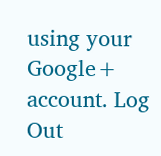using your Google+ account. Log Out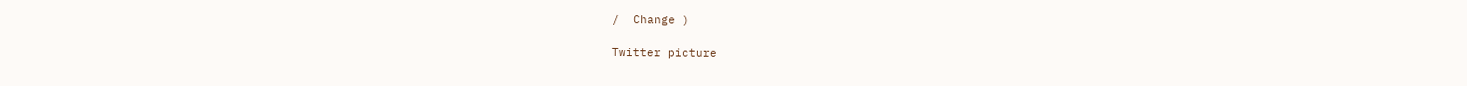/  Change )

Twitter picture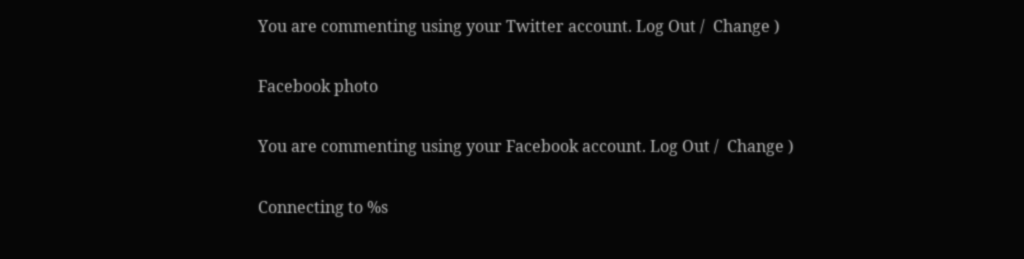You are commenting using your Twitter account. Log Out /  Change )

Facebook photo

You are commenting using your Facebook account. Log Out /  Change )

Connecting to %s